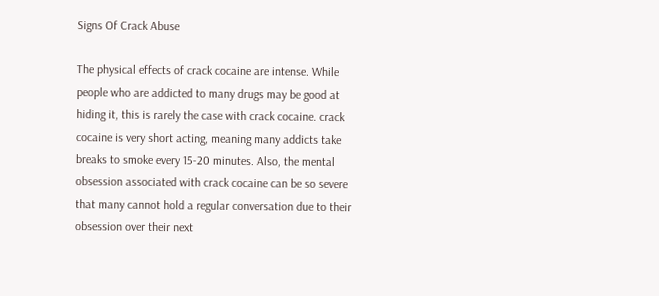Signs Of Crack Abuse

The physical effects of crack cocaine are intense. While people who are addicted to many drugs may be good at hiding it, this is rarely the case with crack cocaine. crack cocaine is very short acting, meaning many addicts take breaks to smoke every 15-20 minutes. Also, the mental obsession associated with crack cocaine can be so severe that many cannot hold a regular conversation due to their obsession over their next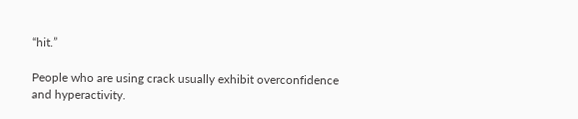“hit.”

People who are using crack usually exhibit overconfidence and hyperactivity.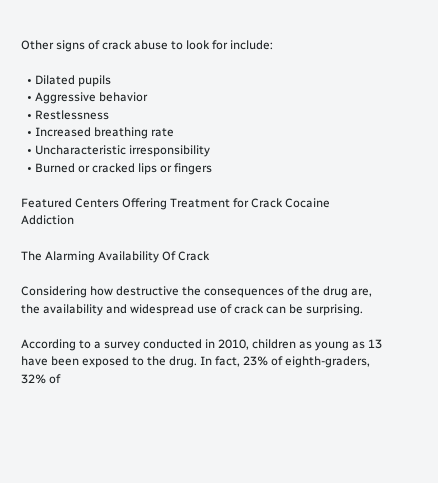Other signs of crack abuse to look for include:

  • Dilated pupils
  • Aggressive behavior
  • Restlessness
  • Increased breathing rate
  • Uncharacteristic irresponsibility
  • Burned or cracked lips or fingers

Featured Centers Offering Treatment for Crack Cocaine Addiction

The Alarming Availability Of Crack

Considering how destructive the consequences of the drug are, the availability and widespread use of crack can be surprising.

According to a survey conducted in 2010, children as young as 13 have been exposed to the drug. In fact, 23% of eighth-graders, 32% of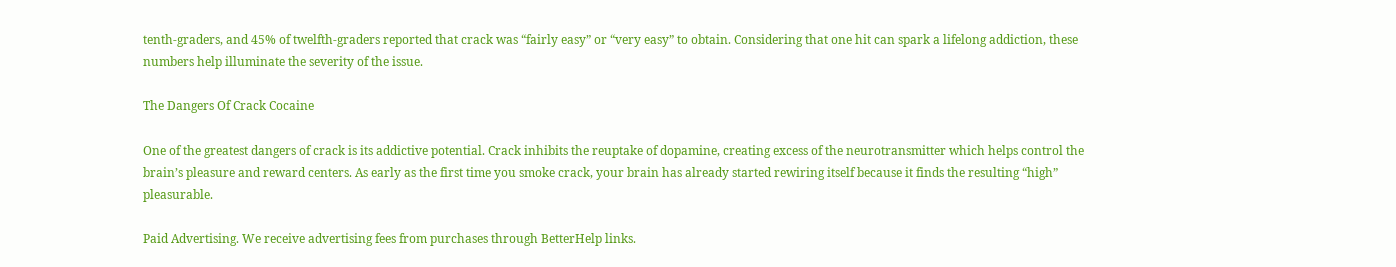tenth-graders, and 45% of twelfth-graders reported that crack was “fairly easy” or “very easy” to obtain. Considering that one hit can spark a lifelong addiction, these numbers help illuminate the severity of the issue.

The Dangers Of Crack Cocaine

One of the greatest dangers of crack is its addictive potential. Crack inhibits the reuptake of dopamine, creating excess of the neurotransmitter which helps control the brain’s pleasure and reward centers. As early as the first time you smoke crack, your brain has already started rewiring itself because it finds the resulting “high” pleasurable.

Paid Advertising. We receive advertising fees from purchases through BetterHelp links.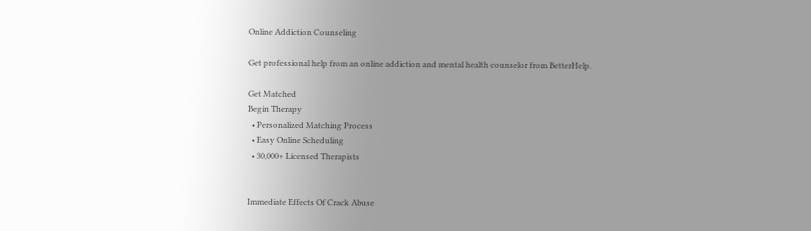Online Addiction Counseling

Get professional help from an online addiction and mental health counselor from BetterHelp.

Get Matched
Begin Therapy
  • Personalized Matching Process
  • Easy Online Scheduling
  • 30,000+ Licensed Therapists


Immediate Effects Of Crack Abuse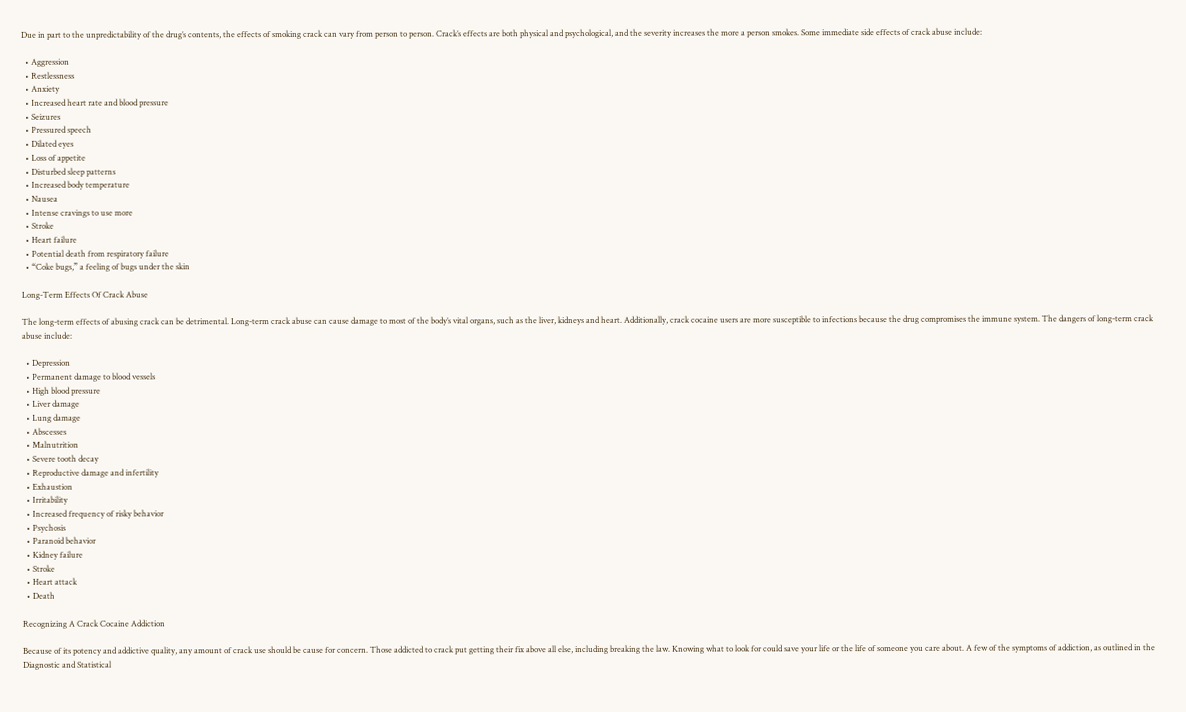Due in part to the unpredictability of the drug’s contents, the effects of smoking crack can vary from person to person. Crack’s effects are both physical and psychological, and the severity increases the more a person smokes. Some immediate side effects of crack abuse include:

  • Aggression
  • Restlessness
  • Anxiety
  • Increased heart rate and blood pressure
  • Seizures
  • Pressured speech
  • Dilated eyes
  • Loss of appetite
  • Disturbed sleep patterns
  • Increased body temperature
  • Nausea
  • Intense cravings to use more
  • Stroke
  • Heart failure
  • Potential death from respiratory failure
  • “Coke bugs,” a feeling of bugs under the skin

Long-Term Effects Of Crack Abuse

The long-term effects of abusing crack can be detrimental. Long-term crack abuse can cause damage to most of the body’s vital organs, such as the liver, kidneys and heart. Additionally, crack cocaine users are more susceptible to infections because the drug compromises the immune system. The dangers of long-term crack abuse include:

  • Depression
  • Permanent damage to blood vessels
  • High blood pressure
  • Liver damage
  • Lung damage
  • Abscesses
  • Malnutrition
  • Severe tooth decay
  • Reproductive damage and infertility
  • Exhaustion
  • Irritability
  • Increased frequency of risky behavior
  • Psychosis
  • Paranoid behavior
  • Kidney failure
  • Stroke
  • Heart attack
  • Death

Recognizing A Crack Cocaine Addiction

Because of its potency and addictive quality, any amount of crack use should be cause for concern. Those addicted to crack put getting their fix above all else, including breaking the law. Knowing what to look for could save your life or the life of someone you care about. A few of the symptoms of addiction, as outlined in the Diagnostic and Statistical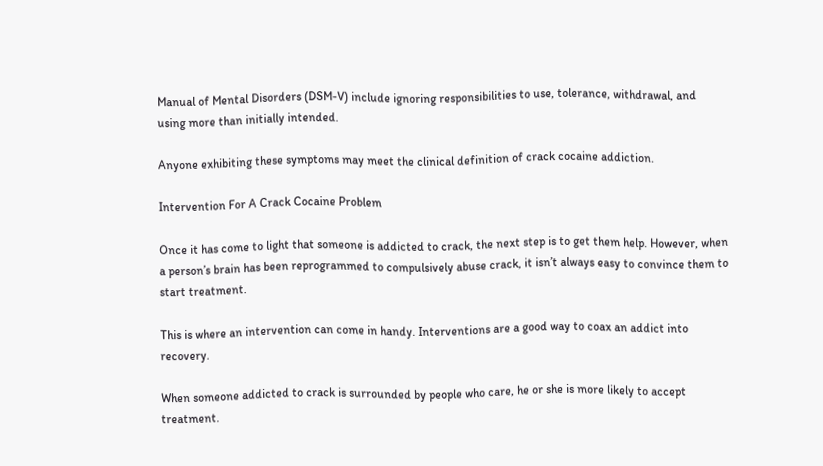Manual of Mental Disorders (DSM-V) include ignoring responsibilities to use, tolerance, withdrawal, and using more than initially intended.

Anyone exhibiting these symptoms may meet the clinical definition of crack cocaine addiction.

Intervention For A Crack Cocaine Problem

Once it has come to light that someone is addicted to crack, the next step is to get them help. However, when a person’s brain has been reprogrammed to compulsively abuse crack, it isn’t always easy to convince them to start treatment.

This is where an intervention can come in handy. Interventions are a good way to coax an addict into recovery.

When someone addicted to crack is surrounded by people who care, he or she is more likely to accept treatment.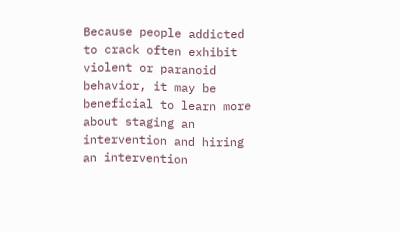Because people addicted to crack often exhibit violent or paranoid behavior, it may be beneficial to learn more about staging an intervention and hiring an intervention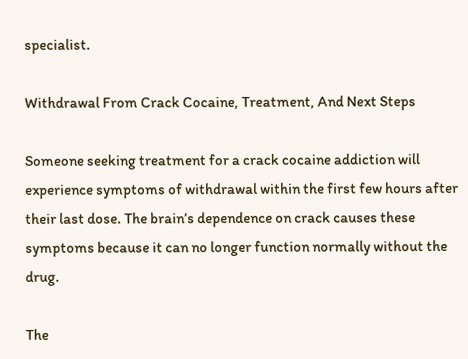specialist.

Withdrawal From Crack Cocaine, Treatment, And Next Steps

Someone seeking treatment for a crack cocaine addiction will experience symptoms of withdrawal within the first few hours after their last dose. The brain’s dependence on crack causes these symptoms because it can no longer function normally without the drug.

The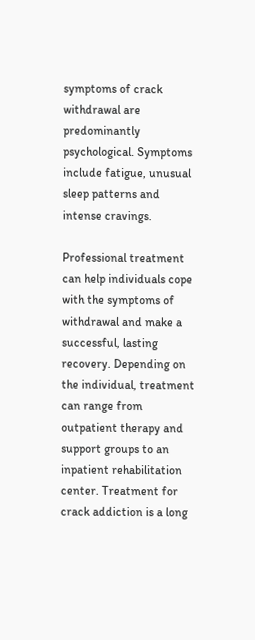symptoms of crack withdrawal are predominantly psychological. Symptoms include fatigue, unusual sleep patterns and intense cravings.

Professional treatment can help individuals cope with the symptoms of withdrawal and make a successful, lasting recovery. Depending on the individual, treatment can range from outpatient therapy and support groups to an inpatient rehabilitation center. Treatment for crack addiction is a long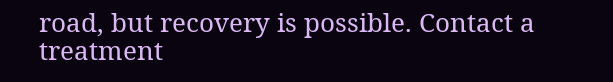road, but recovery is possible. Contact a treatment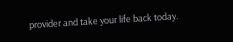provider and take your life back today.